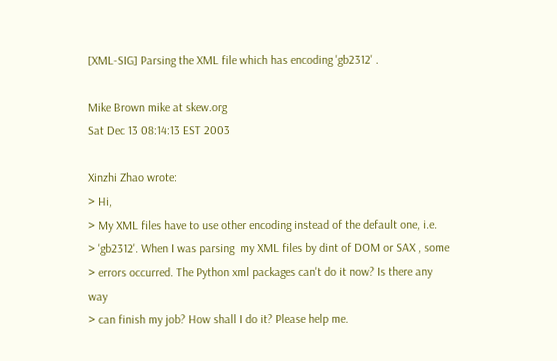[XML-SIG] Parsing the XML file which has encoding 'gb2312' .

Mike Brown mike at skew.org
Sat Dec 13 08:14:13 EST 2003

Xinzhi Zhao wrote:
> Hi,
> My XML files have to use other encoding instead of the default one, i.e.
> 'gb2312'. When I was parsing  my XML files by dint of DOM or SAX , some
> errors occurred. The Python xml packages can't do it now? Is there any way
> can finish my job? How shall I do it? Please help me.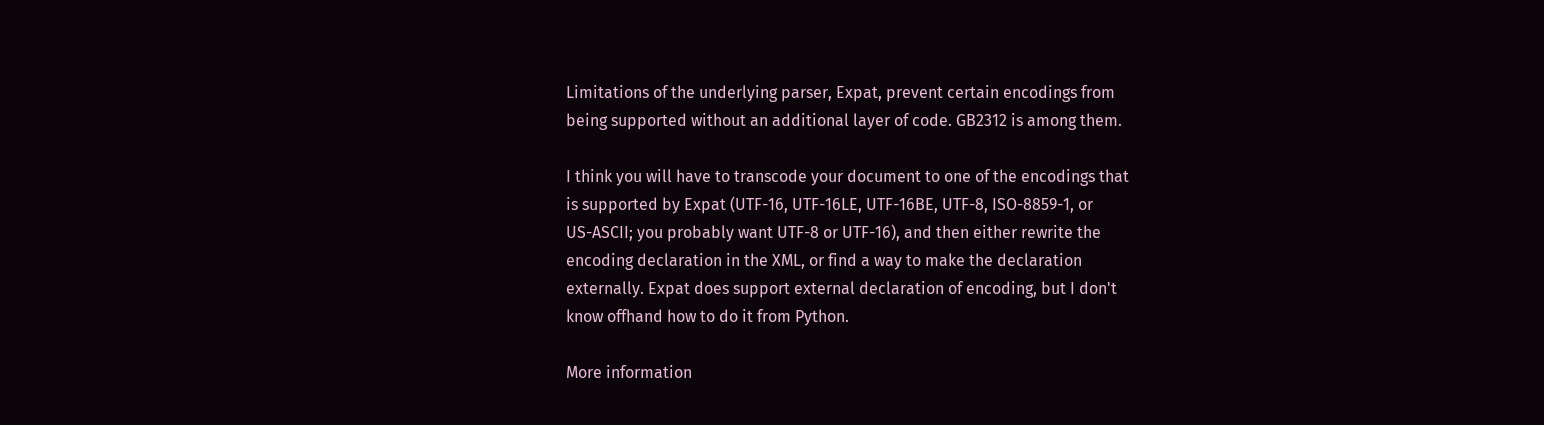Limitations of the underlying parser, Expat, prevent certain encodings from
being supported without an additional layer of code. GB2312 is among them.

I think you will have to transcode your document to one of the encodings that
is supported by Expat (UTF-16, UTF-16LE, UTF-16BE, UTF-8, ISO-8859-1, or
US-ASCII; you probably want UTF-8 or UTF-16), and then either rewrite the
encoding declaration in the XML, or find a way to make the declaration
externally. Expat does support external declaration of encoding, but I don't
know offhand how to do it from Python.

More information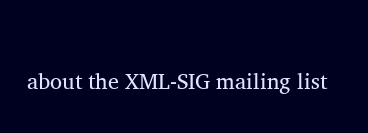about the XML-SIG mailing list